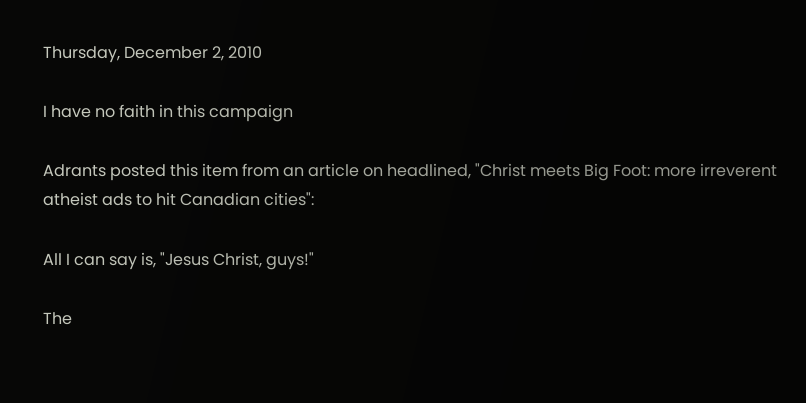Thursday, December 2, 2010

I have no faith in this campaign

Adrants posted this item from an article on headlined, "Christ meets Big Foot: more irreverent atheist ads to hit Canadian cities":

All I can say is, "Jesus Christ, guys!"

The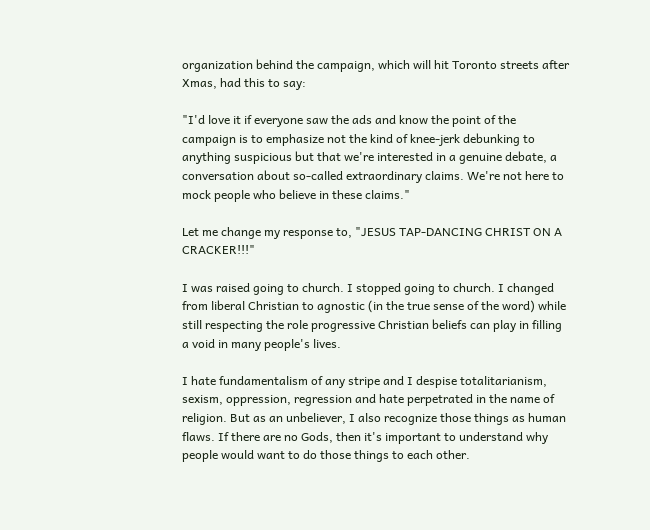organization behind the campaign, which will hit Toronto streets after Xmas, had this to say:

"I'd love it if everyone saw the ads and know the point of the campaign is to emphasize not the kind of knee-jerk debunking to anything suspicious but that we're interested in a genuine debate, a conversation about so-called extraordinary claims. We're not here to mock people who believe in these claims."

Let me change my response to, "JESUS TAP-DANCING CHRIST ON A CRACKER!!!"

I was raised going to church. I stopped going to church. I changed from liberal Christian to agnostic (in the true sense of the word) while still respecting the role progressive Christian beliefs can play in filling a void in many people's lives.

I hate fundamentalism of any stripe and I despise totalitarianism, sexism, oppression, regression and hate perpetrated in the name of religion. But as an unbeliever, I also recognize those things as human flaws. If there are no Gods, then it's important to understand why people would want to do those things to each other.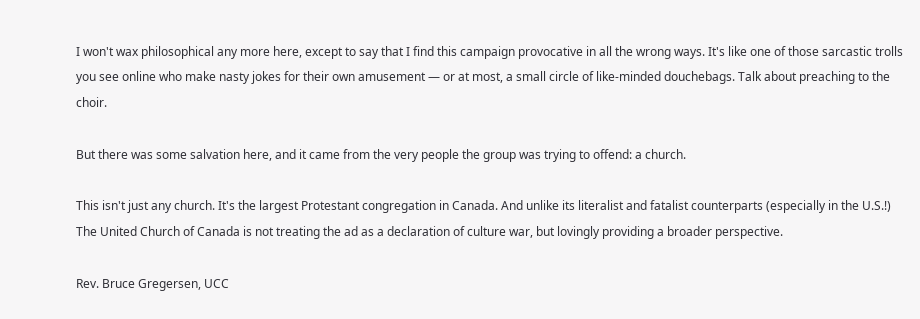I won't wax philosophical any more here, except to say that I find this campaign provocative in all the wrong ways. It's like one of those sarcastic trolls you see online who make nasty jokes for their own amusement — or at most, a small circle of like-minded douchebags. Talk about preaching to the choir.

But there was some salvation here, and it came from the very people the group was trying to offend: a church.

This isn't just any church. It's the largest Protestant congregation in Canada. And unlike its literalist and fatalist counterparts (especially in the U.S.!) The United Church of Canada is not treating the ad as a declaration of culture war, but lovingly providing a broader perspective.

Rev. Bruce Gregersen, UCC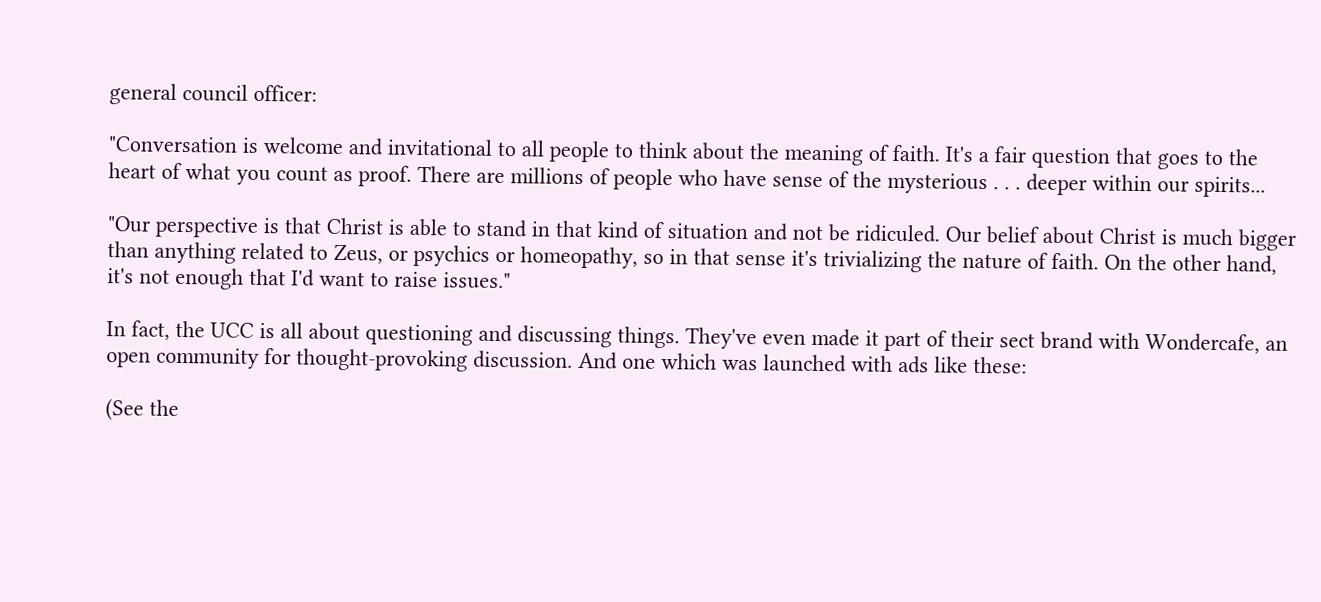general council officer:

"Conversation is welcome and invitational to all people to think about the meaning of faith. It's a fair question that goes to the heart of what you count as proof. There are millions of people who have sense of the mysterious . . . deeper within our spirits...

"Our perspective is that Christ is able to stand in that kind of situation and not be ridiculed. Our belief about Christ is much bigger than anything related to Zeus, or psychics or homeopathy, so in that sense it's trivializing the nature of faith. On the other hand, it's not enough that I'd want to raise issues."

In fact, the UCC is all about questioning and discussing things. They've even made it part of their sect brand with Wondercafe, an open community for thought-provoking discussion. And one which was launched with ads like these:

(See the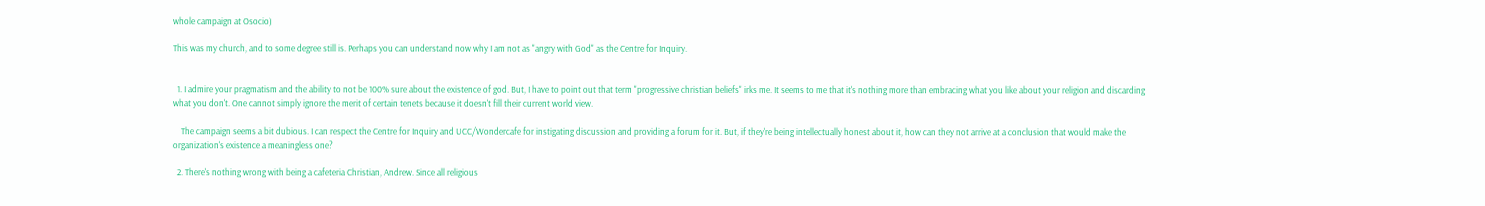whole campaign at Osocio)

This was my church, and to some degree still is. Perhaps you can understand now why I am not as "angry with God" as the Centre for Inquiry.


  1. I admire your pragmatism and the ability to not be 100% sure about the existence of god. But, I have to point out that term "progressive christian beliefs" irks me. It seems to me that it's nothing more than embracing what you like about your religion and discarding what you don't. One cannot simply ignore the merit of certain tenets because it doesn't fill their current world view.

    The campaign seems a bit dubious. I can respect the Centre for Inquiry and UCC/Wondercafe for instigating discussion and providing a forum for it. But, if they're being intellectually honest about it, how can they not arrive at a conclusion that would make the organization's existence a meaningless one?

  2. There's nothing wrong with being a cafeteria Christian, Andrew. Since all religious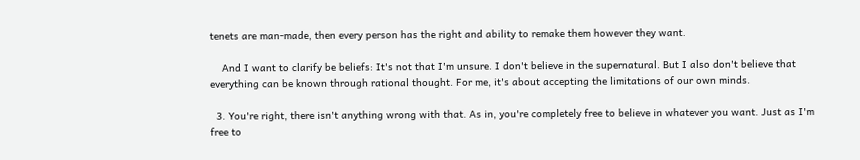tenets are man-made, then every person has the right and ability to remake them however they want.

    And I want to clarify be beliefs: It's not that I'm unsure. I don't believe in the supernatural. But I also don't believe that everything can be known through rational thought. For me, it's about accepting the limitations of our own minds.

  3. You're right, there isn't anything wrong with that. As in, you're completely free to believe in whatever you want. Just as I'm free to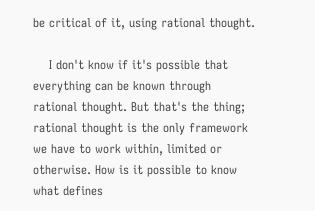be critical of it, using rational thought.

    I don't know if it's possible that everything can be known through rational thought. But that's the thing; rational thought is the only framework we have to work within, limited or otherwise. How is it possible to know what defines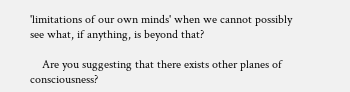'limitations of our own minds' when we cannot possibly see what, if anything, is beyond that?

    Are you suggesting that there exists other planes of consciousness?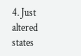4. Just altered states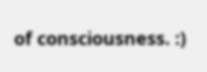of consciousness. :)